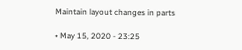Maintain layout changes in parts

• May 15, 2020 - 23:25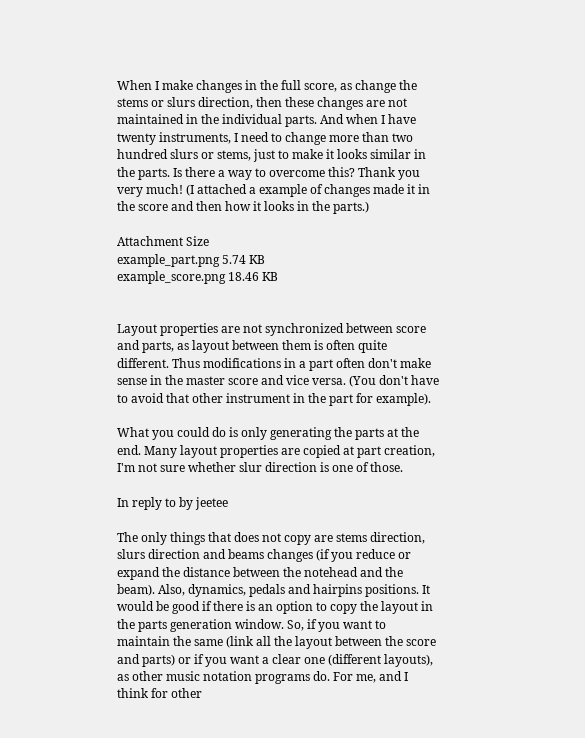When I make changes in the full score, as change the stems or slurs direction, then these changes are not maintained in the individual parts. And when I have twenty instruments, I need to change more than two hundred slurs or stems, just to make it looks similar in the parts. Is there a way to overcome this? Thank you very much! (I attached a example of changes made it in the score and then how it looks in the parts.)

Attachment Size
example_part.png 5.74 KB
example_score.png 18.46 KB


Layout properties are not synchronized between score and parts, as layout between them is often quite different. Thus modifications in a part often don't make sense in the master score and vice versa. (You don't have to avoid that other instrument in the part for example).

What you could do is only generating the parts at the end. Many layout properties are copied at part creation, I'm not sure whether slur direction is one of those.

In reply to by jeetee

The only things that does not copy are stems direction, slurs direction and beams changes (if you reduce or expand the distance between the notehead and the beam). Also, dynamics, pedals and hairpins positions. It would be good if there is an option to copy the layout in the parts generation window. So, if you want to maintain the same (link all the layout between the score and parts) or if you want a clear one (different layouts), as other music notation programs do. For me, and I think for other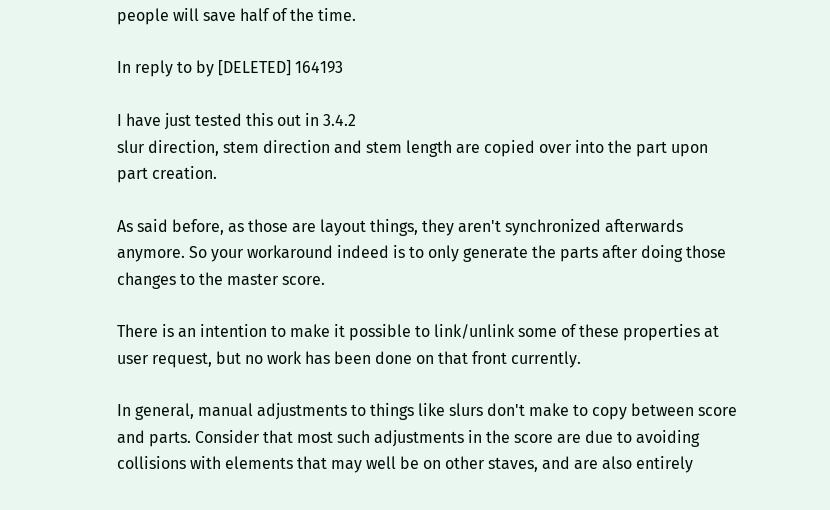people will save half of the time.

In reply to by [DELETED] 164193

I have just tested this out in 3.4.2
slur direction, stem direction and stem length are copied over into the part upon part creation.

As said before, as those are layout things, they aren't synchronized afterwards anymore. So your workaround indeed is to only generate the parts after doing those changes to the master score.

There is an intention to make it possible to link/unlink some of these properties at user request, but no work has been done on that front currently.

In general, manual adjustments to things like slurs don't make to copy between score and parts. Consider that most such adjustments in the score are due to avoiding collisions with elements that may well be on other staves, and are also entirely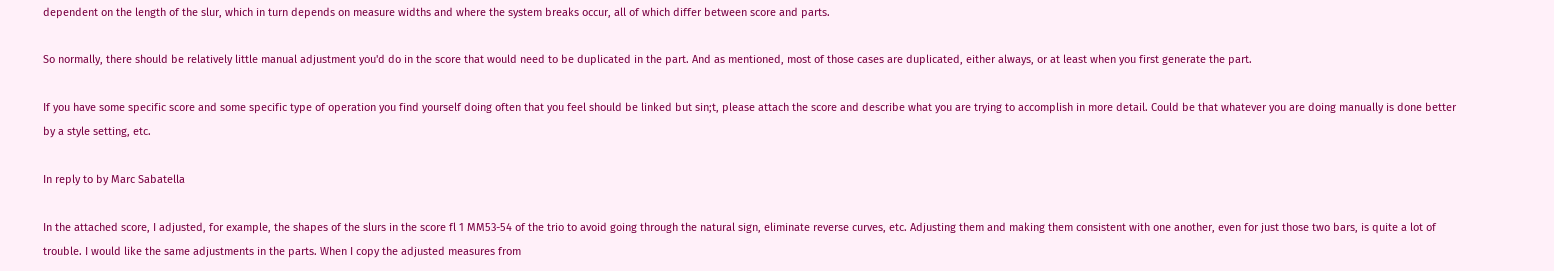dependent on the length of the slur, which in turn depends on measure widths and where the system breaks occur, all of which differ between score and parts.

So normally, there should be relatively little manual adjustment you'd do in the score that would need to be duplicated in the part. And as mentioned, most of those cases are duplicated, either always, or at least when you first generate the part.

If you have some specific score and some specific type of operation you find yourself doing often that you feel should be linked but sin;t, please attach the score and describe what you are trying to accomplish in more detail. Could be that whatever you are doing manually is done better by a style setting, etc.

In reply to by Marc Sabatella

In the attached score, I adjusted, for example, the shapes of the slurs in the score fl 1 MM53-54 of the trio to avoid going through the natural sign, eliminate reverse curves, etc. Adjusting them and making them consistent with one another, even for just those two bars, is quite a lot of trouble. I would like the same adjustments in the parts. When I copy the adjusted measures from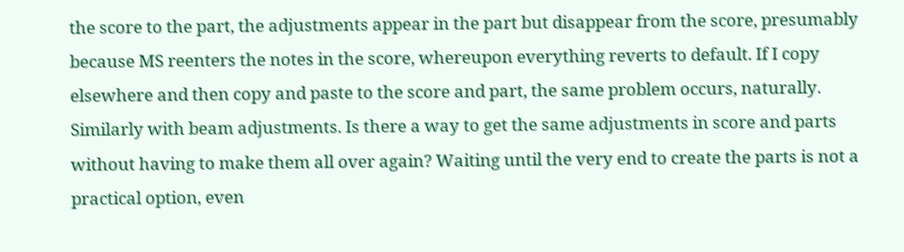the score to the part, the adjustments appear in the part but disappear from the score, presumably because MS reenters the notes in the score, whereupon everything reverts to default. If I copy elsewhere and then copy and paste to the score and part, the same problem occurs, naturally. Similarly with beam adjustments. Is there a way to get the same adjustments in score and parts without having to make them all over again? Waiting until the very end to create the parts is not a practical option, even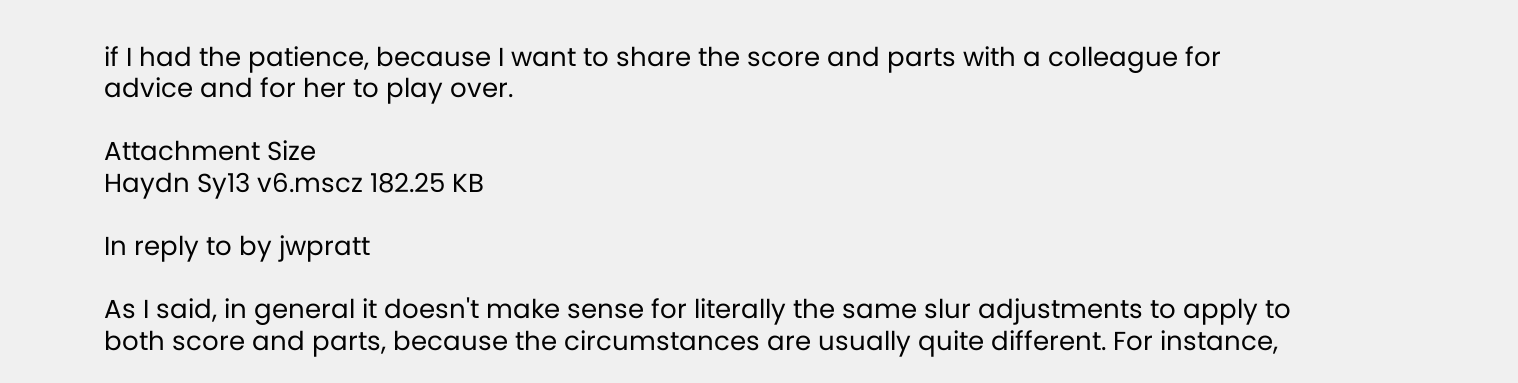if I had the patience, because I want to share the score and parts with a colleague for advice and for her to play over.

Attachment Size
Haydn Sy13 v6.mscz 182.25 KB

In reply to by jwpratt

As I said, in general it doesn't make sense for literally the same slur adjustments to apply to both score and parts, because the circumstances are usually quite different. For instance,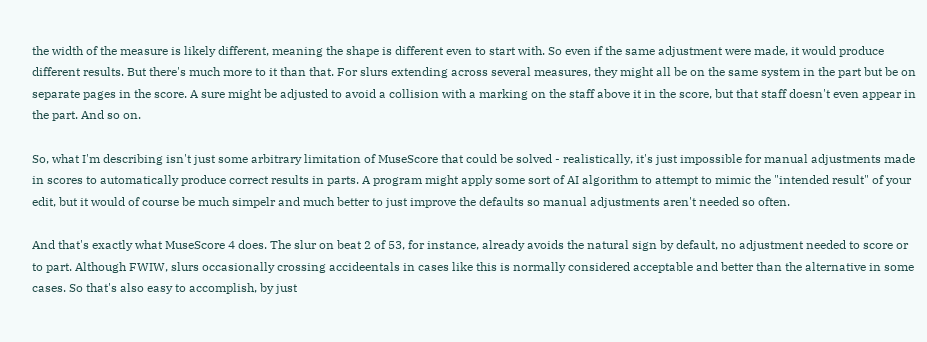the width of the measure is likely different, meaning the shape is different even to start with. So even if the same adjustment were made, it would produce different results. But there's much more to it than that. For slurs extending across several measures, they might all be on the same system in the part but be on separate pages in the score. A sure might be adjusted to avoid a collision with a marking on the staff above it in the score, but that staff doesn't even appear in the part. And so on.

So, what I'm describing isn't just some arbitrary limitation of MuseScore that could be solved - realistically, it's just impossible for manual adjustments made in scores to automatically produce correct results in parts. A program might apply some sort of AI algorithm to attempt to mimic the "intended result" of your edit, but it would of course be much simpelr and much better to just improve the defaults so manual adjustments aren't needed so often.

And that's exactly what MuseScore 4 does. The slur on beat 2 of 53, for instance, already avoids the natural sign by default, no adjustment needed to score or to part. Although FWIW, slurs occasionally crossing accideentals in cases like this is normally considered acceptable and better than the alternative in some cases. So that's also easy to accomplish, by just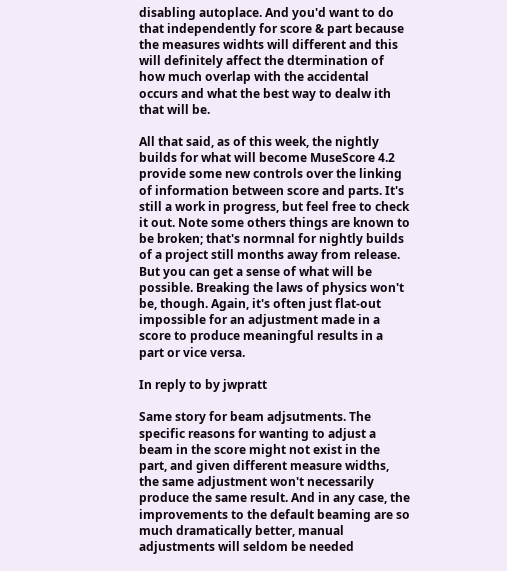disabling autoplace. And you'd want to do that independently for score & part because the measures widhts will different and this will definitely affect the dtermination of how much overlap with the accidental occurs and what the best way to dealw ith that will be.

All that said, as of this week, the nightly builds for what will become MuseScore 4.2 provide some new controls over the linking of information between score and parts. It's still a work in progress, but feel free to check it out. Note some others things are known to be broken; that's normnal for nightly builds of a project still months away from release. But you can get a sense of what will be possible. Breaking the laws of physics won't be, though. Again, it's often just flat-out impossible for an adjustment made in a score to produce meaningful results in a part or vice versa.

In reply to by jwpratt

Same story for beam adjsutments. The specific reasons for wanting to adjust a beam in the score might not exist in the part, and given different measure widths, the same adjustment won't necessarily produce the same result. And in any case, the improvements to the default beaming are so much dramatically better, manual adjustments will seldom be needed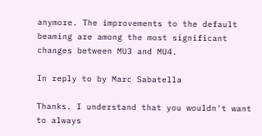anymore. The improvements to the default beaming are among the most significant changes between MU3 and MU4.

In reply to by Marc Sabatella

Thanks. I understand that you wouldn't want to always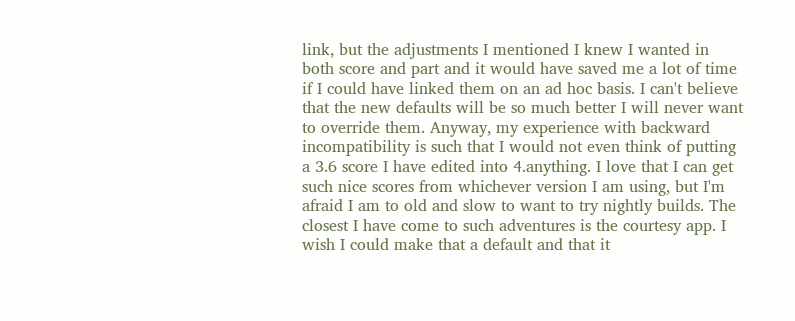link, but the adjustments I mentioned I knew I wanted in both score and part and it would have saved me a lot of time if I could have linked them on an ad hoc basis. I can't believe that the new defaults will be so much better I will never want to override them. Anyway, my experience with backward incompatibility is such that I would not even think of putting a 3.6 score I have edited into 4.anything. I love that I can get such nice scores from whichever version I am using, but I'm afraid I am to old and slow to want to try nightly builds. The closest I have come to such adventures is the courtesy app. I wish I could make that a default and that it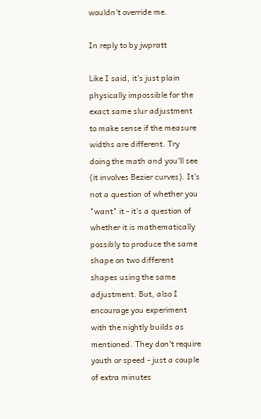wouldn't override me.

In reply to by jwpratt

Like I said, it's just plain physically impossible for the exact same slur adjustment to make sense if the measure widths are different. Try doing the math and you'll see (it involves Bezier curves). It's not a question of whether you "want" it - it's a question of whether it is mathematically possibly to produce the same shape on two different shapes using the same adjustment. But, also I encourage you experiment with the nightly builds as mentioned. They don't require youth or speed - just a couple of extra minutes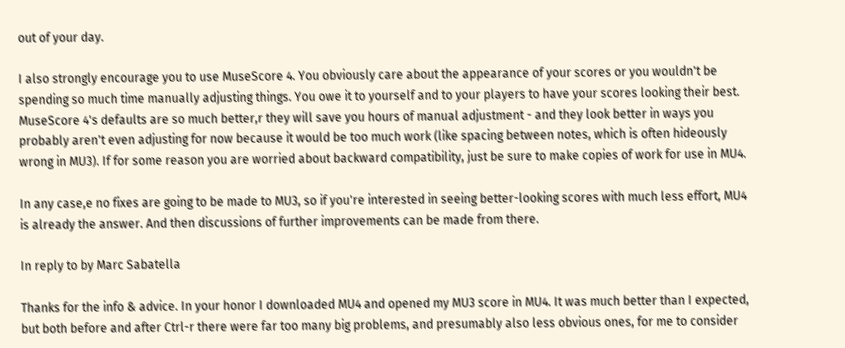out of your day.

I also strongly encourage you to use MuseScore 4. You obviously care about the appearance of your scores or you wouldn't be spending so much time manually adjusting things. You owe it to yourself and to your players to have your scores looking their best. MuseScore 4's defaults are so much better,r they will save you hours of manual adjustment - and they look better in ways you probably aren't even adjusting for now because it would be too much work (like spacing between notes, which is often hideously wrong in MU3). If for some reason you are worried about backward compatibility, just be sure to make copies of work for use in MU4.

In any case,e no fixes are going to be made to MU3, so if you're interested in seeing better-looking scores with much less effort, MU4 is already the answer. And then discussions of further improvements can be made from there.

In reply to by Marc Sabatella

Thanks for the info & advice. In your honor I downloaded MU4 and opened my MU3 score in MU4. It was much better than I expected, but both before and after Ctrl-r there were far too many big problems, and presumably also less obvious ones, for me to consider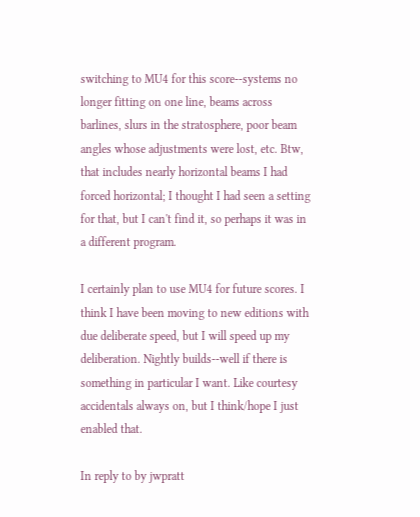switching to MU4 for this score--systems no longer fitting on one line, beams across barlines, slurs in the stratosphere, poor beam angles whose adjustments were lost, etc. Btw, that includes nearly horizontal beams I had forced horizontal; I thought I had seen a setting for that, but I can't find it, so perhaps it was in a different program.

I certainly plan to use MU4 for future scores. I think I have been moving to new editions with due deliberate speed, but I will speed up my deliberation. Nightly builds--well if there is something in particular I want. Like courtesy accidentals always on, but I think/hope I just enabled that.

In reply to by jwpratt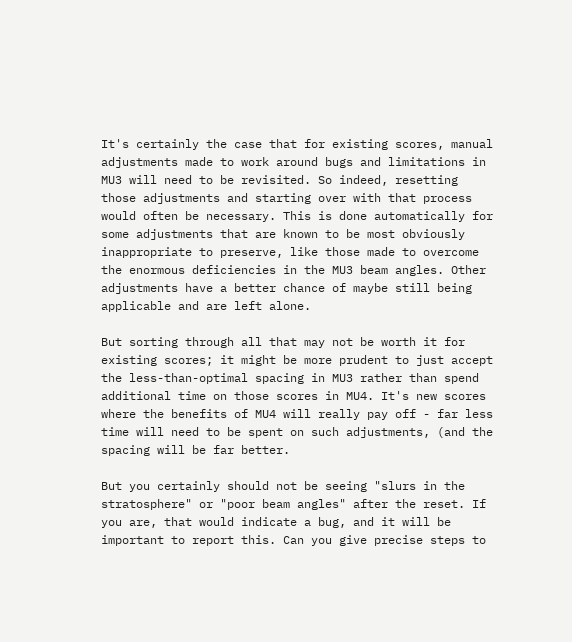It's certainly the case that for existing scores, manual adjustments made to work around bugs and limitations in MU3 will need to be revisited. So indeed, resetting those adjustments and starting over with that process would often be necessary. This is done automatically for some adjustments that are known to be most obviously inappropriate to preserve, like those made to overcome the enormous deficiencies in the MU3 beam angles. Other adjustments have a better chance of maybe still being applicable and are left alone.

But sorting through all that may not be worth it for existing scores; it might be more prudent to just accept the less-than-optimal spacing in MU3 rather than spend additional time on those scores in MU4. It's new scores where the benefits of MU4 will really pay off - far less time will need to be spent on such adjustments, (and the spacing will be far better.

But you certainly should not be seeing "slurs in the stratosphere" or "poor beam angles" after the reset. If you are, that would indicate a bug, and it will be important to report this. Can you give precise steps to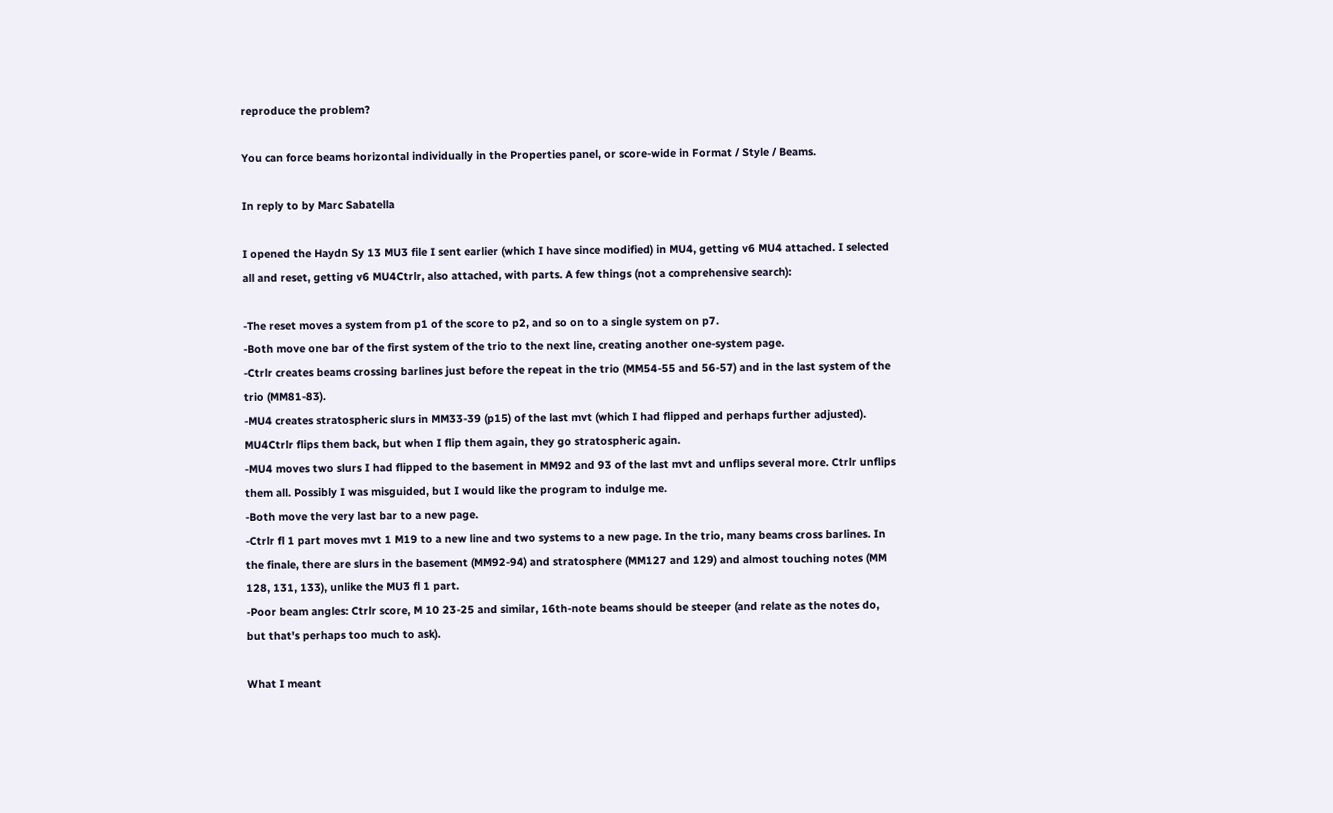reproduce the problem?

You can force beams horizontal individually in the Properties panel, or score-wide in Format / Style / Beams.

In reply to by Marc Sabatella

I opened the Haydn Sy 13 MU3 file I sent earlier (which I have since modified) in MU4, getting v6 MU4 attached. I selected all and reset, getting v6 MU4Ctrlr, also attached, with parts. A few things (not a comprehensive search):

-The reset moves a system from p1 of the score to p2, and so on to a single system on p7.
-Both move one bar of the first system of the trio to the next line, creating another one-system page.
-Ctrlr creates beams crossing barlines just before the repeat in the trio (MM54-55 and 56-57) and in the last system of the trio (MM81-83).
-MU4 creates stratospheric slurs in MM33-39 (p15) of the last mvt (which I had flipped and perhaps further adjusted). MU4Ctrlr flips them back, but when I flip them again, they go stratospheric again.
-MU4 moves two slurs I had flipped to the basement in MM92 and 93 of the last mvt and unflips several more. Ctrlr unflips them all. Possibly I was misguided, but I would like the program to indulge me.
-Both move the very last bar to a new page.
-Ctrlr fl 1 part moves mvt 1 M19 to a new line and two systems to a new page. In the trio, many beams cross barlines. In the finale, there are slurs in the basement (MM92-94) and stratosphere (MM127 and 129) and almost touching notes (MM 128, 131, 133), unlike the MU3 fl 1 part.
-Poor beam angles: Ctrlr score, M 10 23-25 and similar, 16th-note beams should be steeper (and relate as the notes do, but that's perhaps too much to ask).

What I meant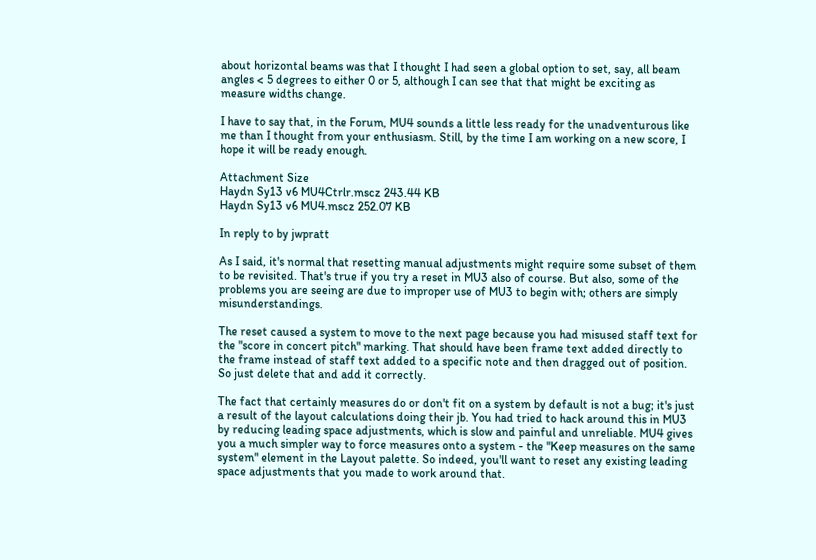about horizontal beams was that I thought I had seen a global option to set, say, all beam angles < 5 degrees to either 0 or 5, although I can see that that might be exciting as measure widths change.

I have to say that, in the Forum, MU4 sounds a little less ready for the unadventurous like me than I thought from your enthusiasm. Still, by the time I am working on a new score, I hope it will be ready enough.

Attachment Size
Haydn Sy13 v6 MU4Ctrlr.mscz 243.44 KB
Haydn Sy13 v6 MU4.mscz 252.07 KB

In reply to by jwpratt

As I said, it's normal that resetting manual adjustments might require some subset of them to be revisited. That's true if you try a reset in MU3 also of course. But also, some of the problems you are seeing are due to improper use of MU3 to begin with; others are simply misunderstandings.

The reset caused a system to move to the next page because you had misused staff text for the "score in concert pitch" marking. That should have been frame text added directly to the frame instead of staff text added to a specific note and then dragged out of position. So just delete that and add it correctly.

The fact that certainly measures do or don't fit on a system by default is not a bug; it's just a result of the layout calculations doing their jb. You had tried to hack around this in MU3 by reducing leading space adjustments, which is slow and painful and unreliable. MU4 gives you a much simpler way to force measures onto a system - the "Keep measures on the same system" element in the Layout palette. So indeed, you'll want to reset any existing leading space adjustments that you made to work around that.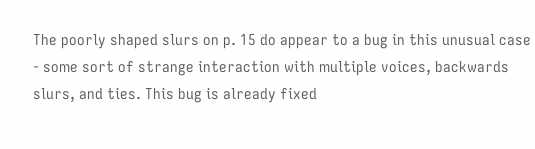The poorly shaped slurs on p. 15 do appear to a bug in this unusual case - some sort of strange interaction with multiple voices, backwards slurs, and ties. This bug is already fixed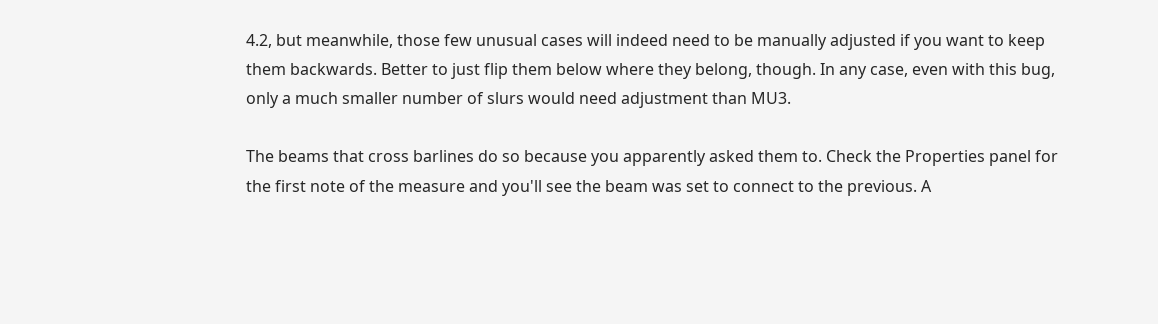4.2, but meanwhile, those few unusual cases will indeed need to be manually adjusted if you want to keep them backwards. Better to just flip them below where they belong, though. In any case, even with this bug, only a much smaller number of slurs would need adjustment than MU3.

The beams that cross barlines do so because you apparently asked them to. Check the Properties panel for the first note of the measure and you'll see the beam was set to connect to the previous. A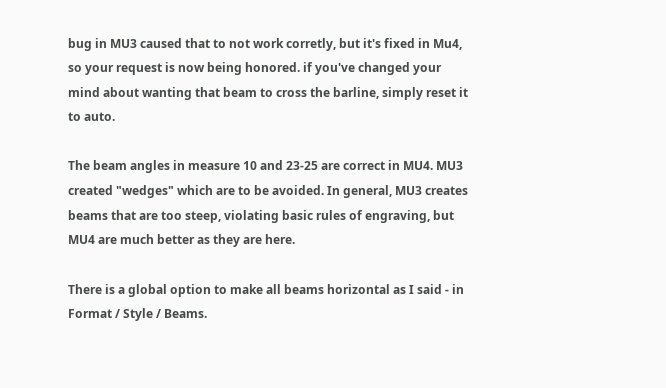bug in MU3 caused that to not work corretly, but it's fixed in Mu4, so your request is now being honored. if you've changed your mind about wanting that beam to cross the barline, simply reset it to auto.

The beam angles in measure 10 and 23-25 are correct in MU4. MU3 created "wedges" which are to be avoided. In general, MU3 creates beams that are too steep, violating basic rules of engraving, but MU4 are much better as they are here.

There is a global option to make all beams horizontal as I said - in Format / Style / Beams.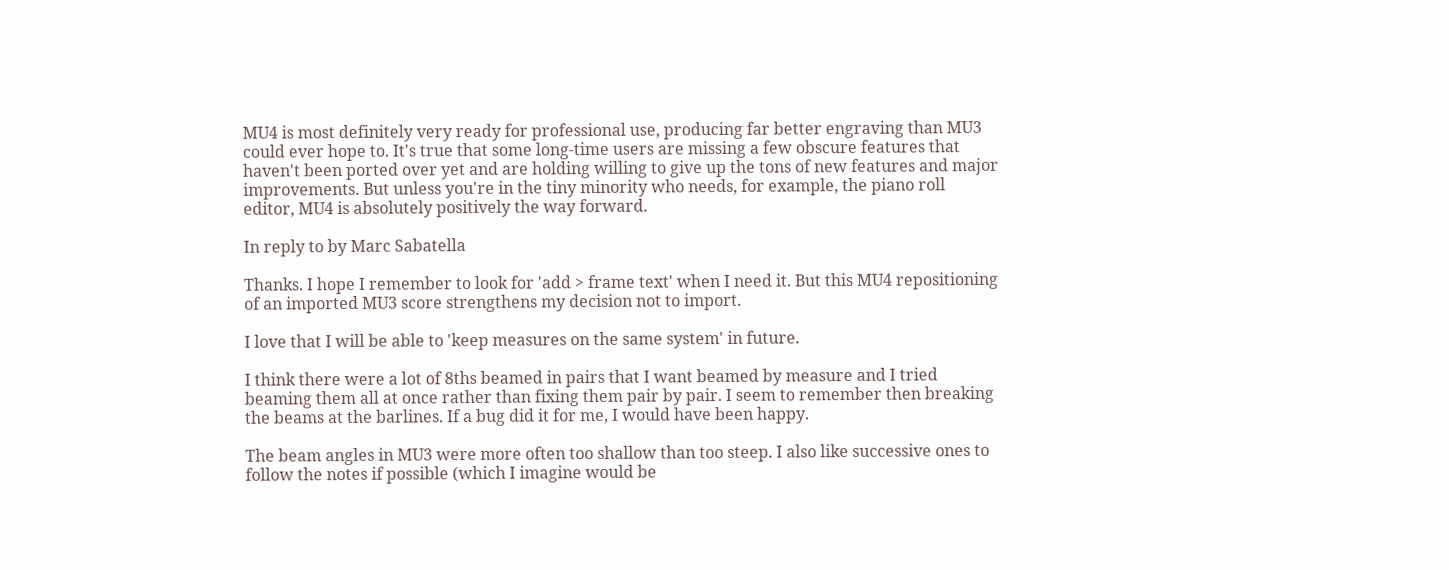MU4 is most definitely very ready for professional use, producing far better engraving than MU3 could ever hope to. It's true that some long-time users are missing a few obscure features that haven't been ported over yet and are holding willing to give up the tons of new features and major improvements. But unless you're in the tiny minority who needs, for example, the piano roll editor, MU4 is absolutely positively the way forward.

In reply to by Marc Sabatella

Thanks. I hope I remember to look for 'add > frame text' when I need it. But this MU4 repositioning of an imported MU3 score strengthens my decision not to import.

I love that I will be able to 'keep measures on the same system' in future.

I think there were a lot of 8ths beamed in pairs that I want beamed by measure and I tried beaming them all at once rather than fixing them pair by pair. I seem to remember then breaking the beams at the barlines. If a bug did it for me, I would have been happy.

The beam angles in MU3 were more often too shallow than too steep. I also like successive ones to follow the notes if possible (which I imagine would be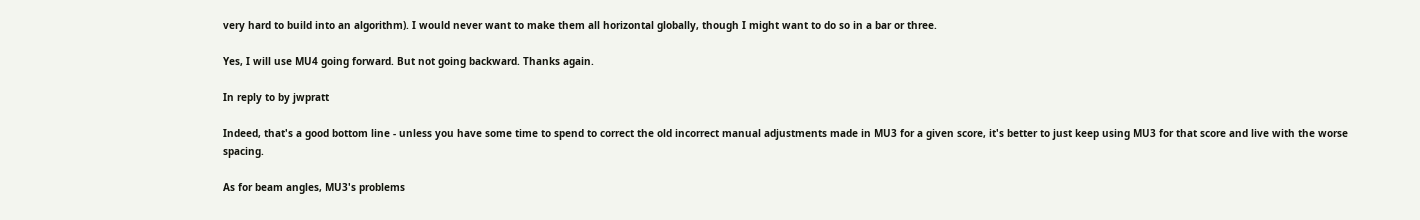very hard to build into an algorithm). I would never want to make them all horizontal globally, though I might want to do so in a bar or three.

Yes, I will use MU4 going forward. But not going backward. Thanks again.

In reply to by jwpratt

Indeed, that's a good bottom line - unless you have some time to spend to correct the old incorrect manual adjustments made in MU3 for a given score, it's better to just keep using MU3 for that score and live with the worse spacing.

As for beam angles, MU3's problems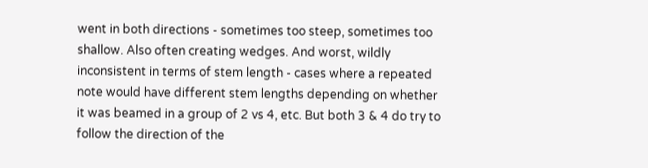went in both directions - sometimes too steep, sometimes too shallow. Also often creating wedges. And worst, wildly inconsistent in terms of stem length - cases where a repeated note would have different stem lengths depending on whether it was beamed in a group of 2 vs 4, etc. But both 3 & 4 do try to follow the direction of the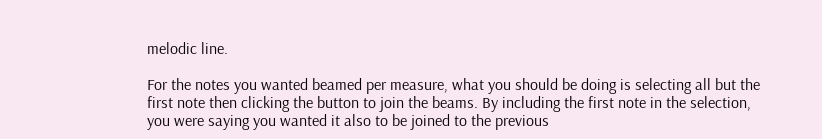melodic line.

For the notes you wanted beamed per measure, what you should be doing is selecting all but the first note then clicking the button to join the beams. By including the first note in the selection, you were saying you wanted it also to be joined to the previous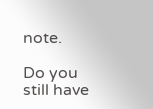note.

Do you still have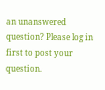an unanswered question? Please log in first to post your question.